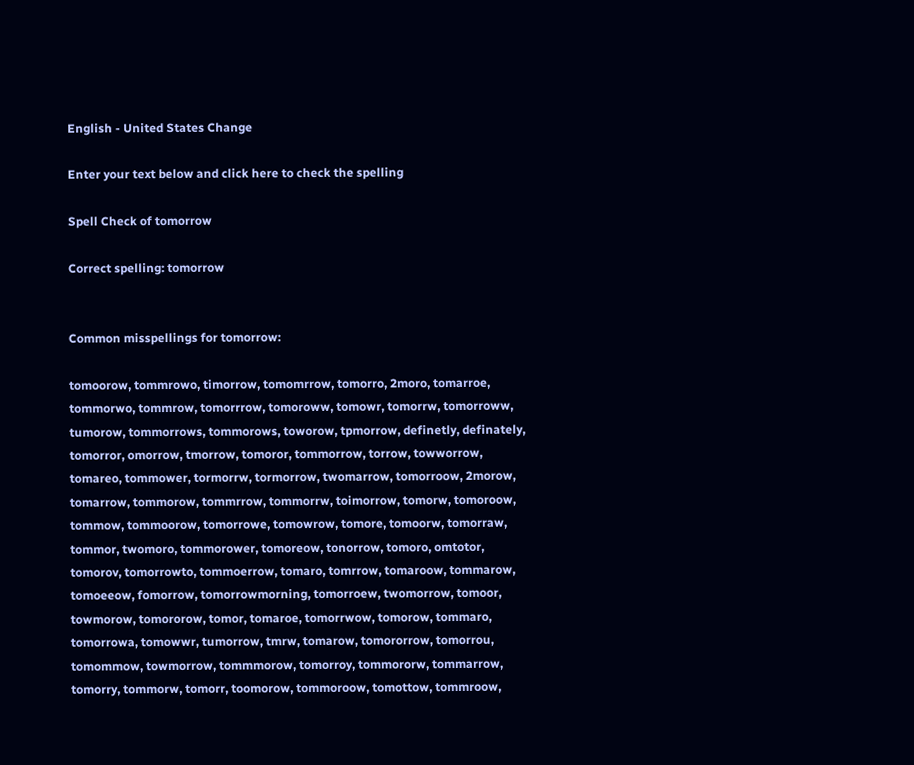English - United States Change

Enter your text below and click here to check the spelling

Spell Check of tomorrow

Correct spelling: tomorrow


Common misspellings for tomorrow:

tomoorow, tommrowo, timorrow, tomomrrow, tomorro, 2moro, tomarroe, tommorwo, tommrow, tomorrrow, tomoroww, tomowr, tomorrw, tomorroww, tumorow, tommorrows, tommorows, toworow, tpmorrow, definetly, definately, tomorror, omorrow, tmorrow, tomoror, tommorrow, torrow, towworrow, tomareo, tommower, tormorrw, tormorrow, twomarrow, tomorroow, 2morow, tomarrow, tommorow, tommrrow, tommorrw, toimorrow, tomorw, tomoroow, tommow, tommoorow, tomorrowe, tomowrow, tomore, tomoorw, tomorraw, tommor, twomoro, tommorower, tomoreow, tonorrow, tomoro, omtotor, tomorov, tomorrowto, tommoerrow, tomaro, tomrrow, tomaroow, tommarow, tomoeeow, fomorrow, tomorrowmorning, tomorroew, twomorrow, tomoor, towmorow, tomororow, tomor, tomaroe, tomorrwow, tomorow, tommaro, tomorrowa, tomowwr, tumorrow, tmrw, tomarow, tomororrow, tomorrou, tomommow, towmorrow, tommmorow, tomorroy, tommororw, tommarrow, tomorry, tommorw, tomorr, toomorow, tommoroow, tomottow, tommroow,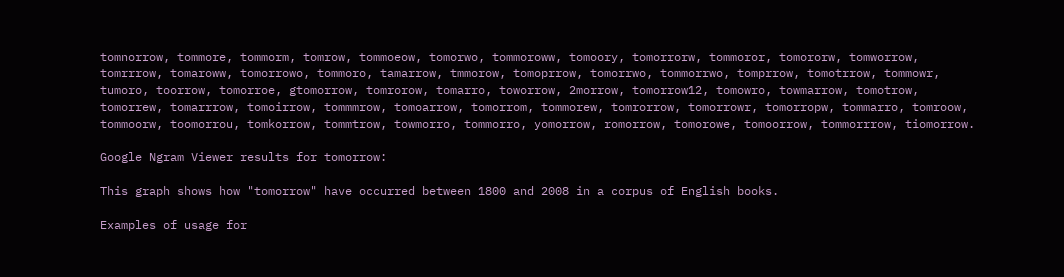tomnorrow, tommore, tommorm, tomrow, tommoeow, tomorwo, tommoroww, tomoory, tomorrorw, tommoror, tomororw, tomworrow, tomrrrow, tomaroww, tomorrowo, tommoro, tamarrow, tmmorow, tomoprrow, tomorrwo, tommorrwo, tomprrow, tomotrrow, tommowr, tumoro, toorrow, tomorroe, gtomorrow, tomrorow, tomarro, toworrow, 2morrow, tomorrow12, tomowro, towmarrow, tomotrow, tomorrew, tomarrrow, tomoirrow, tommmrow, tomoarrow, tomorrom, tommorew, tomrorrow, tomorrowr, tomorropw, tommarro, tomroow, tommoorw, toomorrou, tomkorrow, tommtrow, towmorro, tommorro, yomorrow, romorrow, tomorowe, tomoorrow, tommorrrow, tiomorrow.

Google Ngram Viewer results for tomorrow:

This graph shows how "tomorrow" have occurred between 1800 and 2008 in a corpus of English books.

Examples of usage for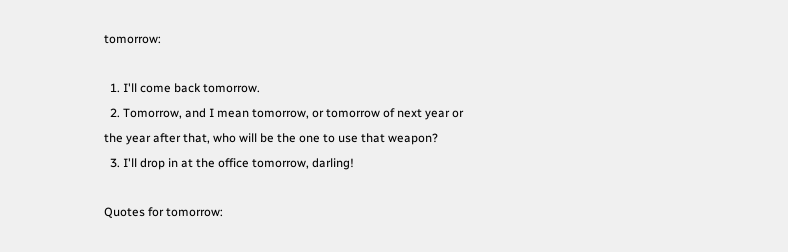tomorrow:

  1. I'll come back tomorrow.
  2. Tomorrow, and I mean tomorrow, or tomorrow of next year or the year after that, who will be the one to use that weapon?
  3. I'll drop in at the office tomorrow, darling!

Quotes for tomorrow: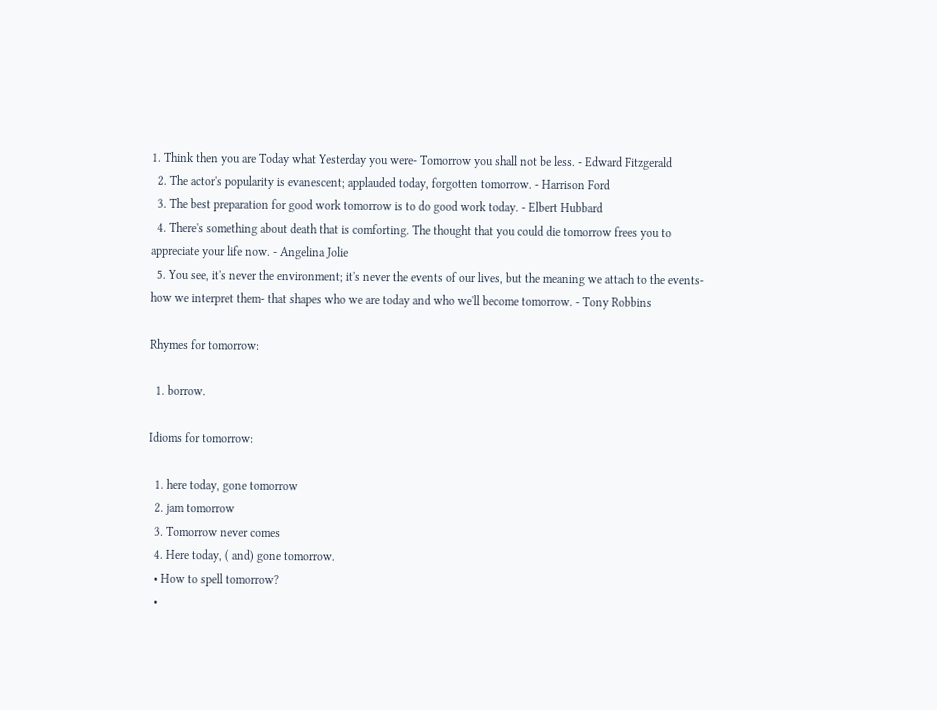1. Think then you are Today what Yesterday you were- Tomorrow you shall not be less. - Edward Fitzgerald
  2. The actor's popularity is evanescent; applauded today, forgotten tomorrow. - Harrison Ford
  3. The best preparation for good work tomorrow is to do good work today. - Elbert Hubbard
  4. There's something about death that is comforting. The thought that you could die tomorrow frees you to appreciate your life now. - Angelina Jolie
  5. You see, it's never the environment; it's never the events of our lives, but the meaning we attach to the events- how we interpret them- that shapes who we are today and who we'll become tomorrow. - Tony Robbins

Rhymes for tomorrow:

  1. borrow.

Idioms for tomorrow:

  1. here today, gone tomorrow
  2. jam tomorrow
  3. Tomorrow never comes
  4. Here today, ( and) gone tomorrow.
  • How to spell tomorrow?
  •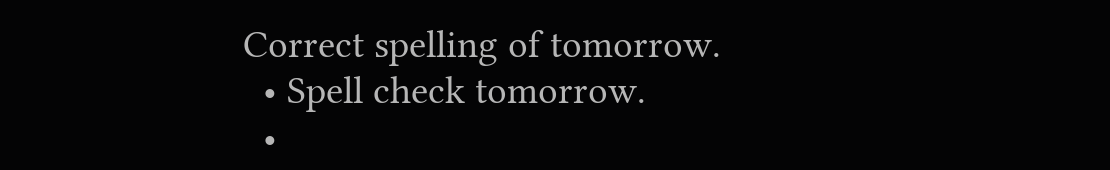Correct spelling of tomorrow.
  • Spell check tomorrow.
  •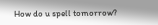How do u spell tomorrow?